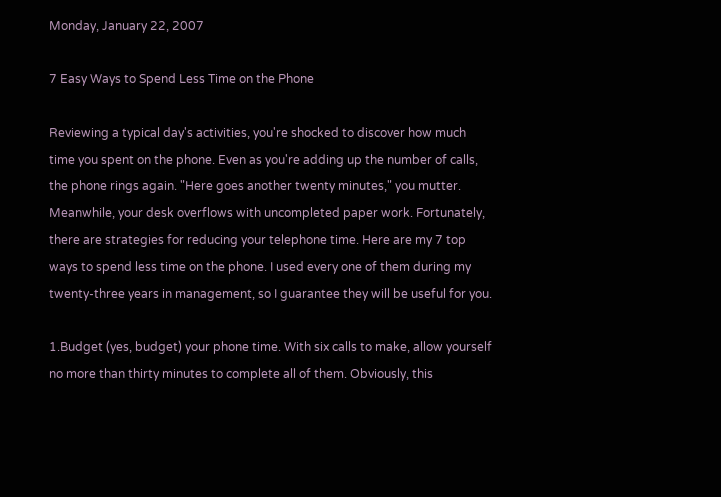Monday, January 22, 2007

7 Easy Ways to Spend Less Time on the Phone

Reviewing a typical day's activities, you're shocked to discover how much time you spent on the phone. Even as you're adding up the number of calls, the phone rings again. "Here goes another twenty minutes," you mutter. Meanwhile, your desk overflows with uncompleted paper work. Fortunately, there are strategies for reducing your telephone time. Here are my 7 top ways to spend less time on the phone. I used every one of them during my twenty-three years in management, so I guarantee they will be useful for you.

1.Budget (yes, budget) your phone time. With six calls to make, allow yourself no more than thirty minutes to complete all of them. Obviously, this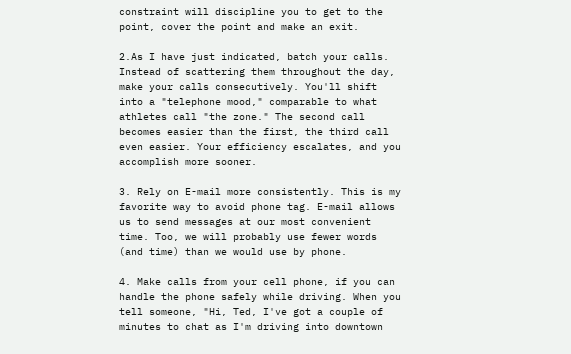constraint will discipline you to get to the point, cover the point and make an exit.

2.As I have just indicated, batch your calls. Instead of scattering them throughout the day, make your calls consecutively. You'll shift into a "telephone mood," comparable to what athletes call "the zone." The second call becomes easier than the first, the third call even easier. Your efficiency escalates, and you accomplish more sooner.

3. Rely on E-mail more consistently. This is my favorite way to avoid phone tag. E-mail allows us to send messages at our most convenient time. Too, we will probably use fewer words (and time) than we would use by phone.

4. Make calls from your cell phone, if you can handle the phone safely while driving. When you tell someone, "Hi, Ted, I've got a couple of minutes to chat as I'm driving into downtown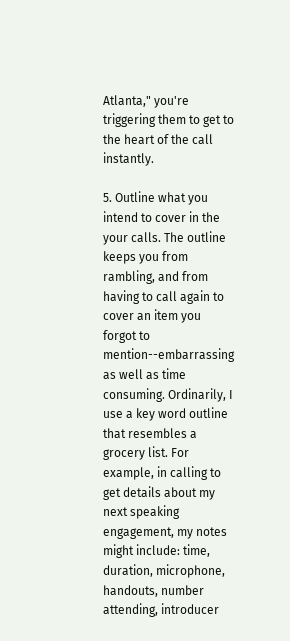Atlanta," you're triggering them to get to the heart of the call instantly.

5. Outline what you intend to cover in the your calls. The outline keeps you from rambling, and from having to call again to cover an item you forgot to mention--embarrassing as well as time consuming. Ordinarily, I use a key word outline that resembles a grocery list. For example, in calling to get details about my next speaking engagement, my notes might include: time, duration, microphone, handouts, number attending, introducer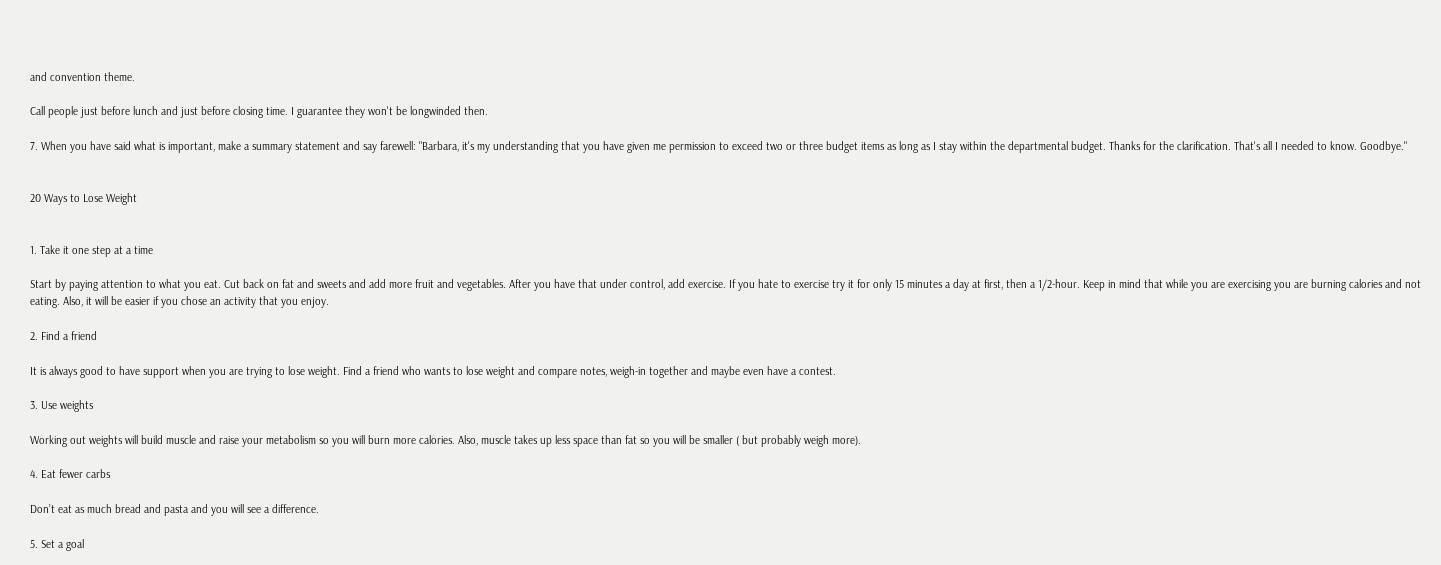and convention theme.

Call people just before lunch and just before closing time. I guarantee they won't be longwinded then.

7. When you have said what is important, make a summary statement and say farewell: "Barbara, it's my understanding that you have given me permission to exceed two or three budget items as long as I stay within the departmental budget. Thanks for the clarification. That's all I needed to know. Goodbye."


20 Ways to Lose Weight


1. Take it one step at a time

Start by paying attention to what you eat. Cut back on fat and sweets and add more fruit and vegetables. After you have that under control, add exercise. If you hate to exercise try it for only 15 minutes a day at first, then a 1/2-hour. Keep in mind that while you are exercising you are burning calories and not eating. Also, it will be easier if you chose an activity that you enjoy.

2. Find a friend

It is always good to have support when you are trying to lose weight. Find a friend who wants to lose weight and compare notes, weigh-in together and maybe even have a contest.

3. Use weights

Working out weights will build muscle and raise your metabolism so you will burn more calories. Also, muscle takes up less space than fat so you will be smaller ( but probably weigh more).

4. Eat fewer carbs

Don’t eat as much bread and pasta and you will see a difference.

5. Set a goal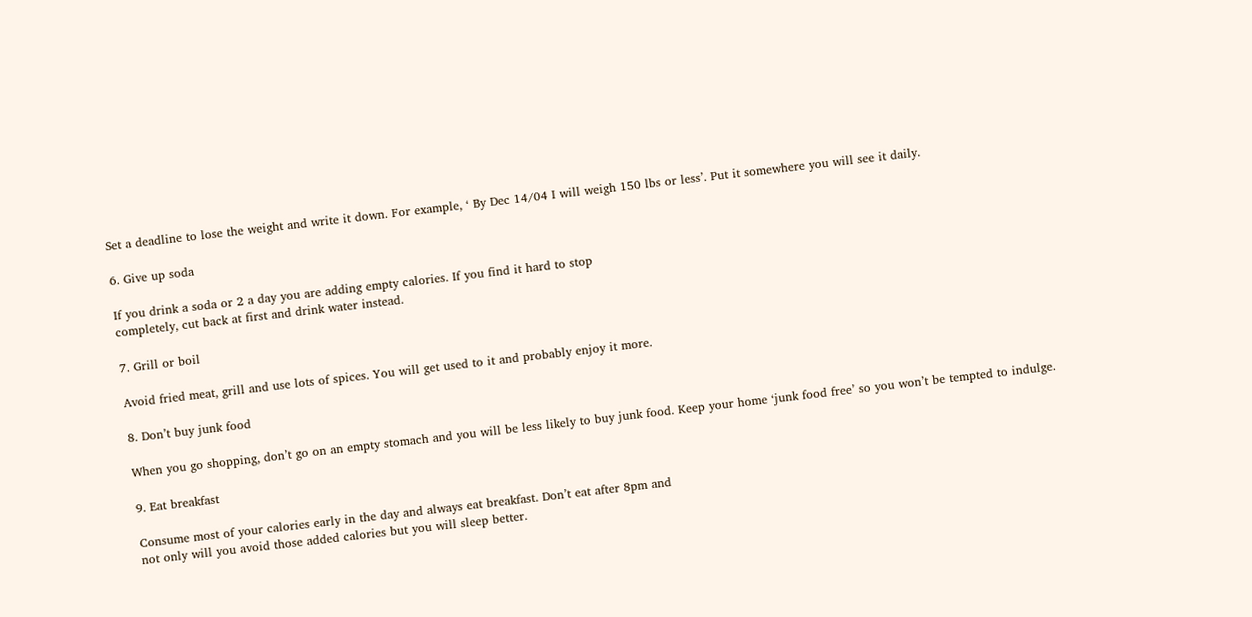Set a deadline to lose the weight and write it down. For example, ‘ By Dec 14/04 I will weigh 150 lbs or less’. Put it somewhere you will see it daily.

6. Give up soda

If you drink a soda or 2 a day you are adding empty calories. If you find it hard to stop
completely, cut back at first and drink water instead.

7. Grill or boil

Avoid fried meat, grill and use lots of spices. You will get used to it and probably enjoy it more.

8. Don’t buy junk food

When you go shopping, don’t go on an empty stomach and you will be less likely to buy junk food. Keep your home ‘junk food free’ so you won’t be tempted to indulge.

9. Eat breakfast

Consume most of your calories early in the day and always eat breakfast. Don’t eat after 8pm and
not only will you avoid those added calories but you will sleep better.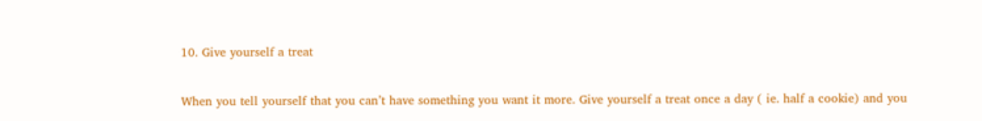10. Give yourself a treat

When you tell yourself that you can’t have something you want it more. Give yourself a treat once a day ( ie. half a cookie) and you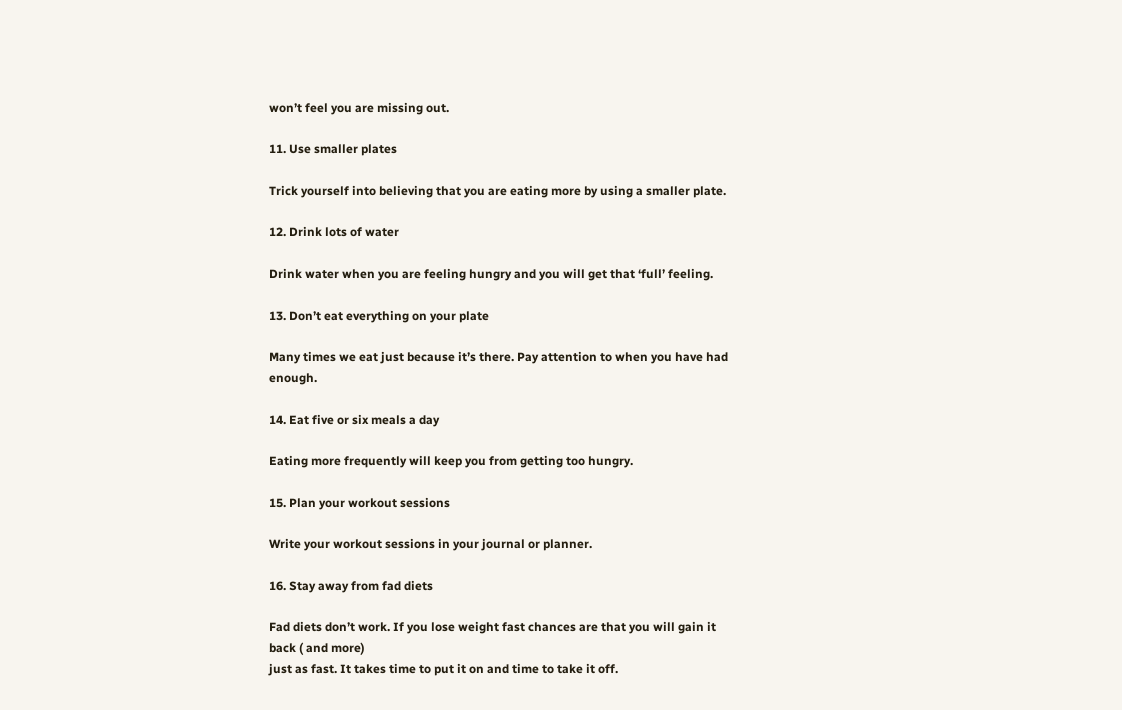won’t feel you are missing out.

11. Use smaller plates

Trick yourself into believing that you are eating more by using a smaller plate.

12. Drink lots of water

Drink water when you are feeling hungry and you will get that ‘full’ feeling.

13. Don’t eat everything on your plate

Many times we eat just because it’s there. Pay attention to when you have had enough.

14. Eat five or six meals a day

Eating more frequently will keep you from getting too hungry.

15. Plan your workout sessions

Write your workout sessions in your journal or planner.

16. Stay away from fad diets

Fad diets don’t work. If you lose weight fast chances are that you will gain it back ( and more)
just as fast. It takes time to put it on and time to take it off.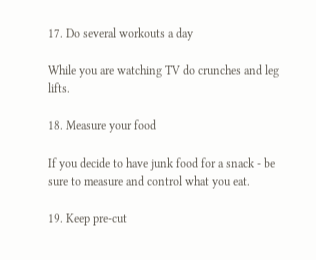17. Do several workouts a day

While you are watching TV do crunches and leg lifts.

18. Measure your food

If you decide to have junk food for a snack - be sure to measure and control what you eat.

19. Keep pre-cut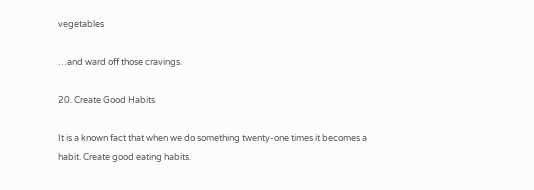vegetables

…and ward off those cravings.

20. Create Good Habits

It is a known fact that when we do something twenty-one times it becomes a habit. Create good eating habits.